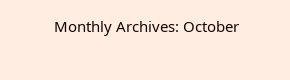Monthly Archives: October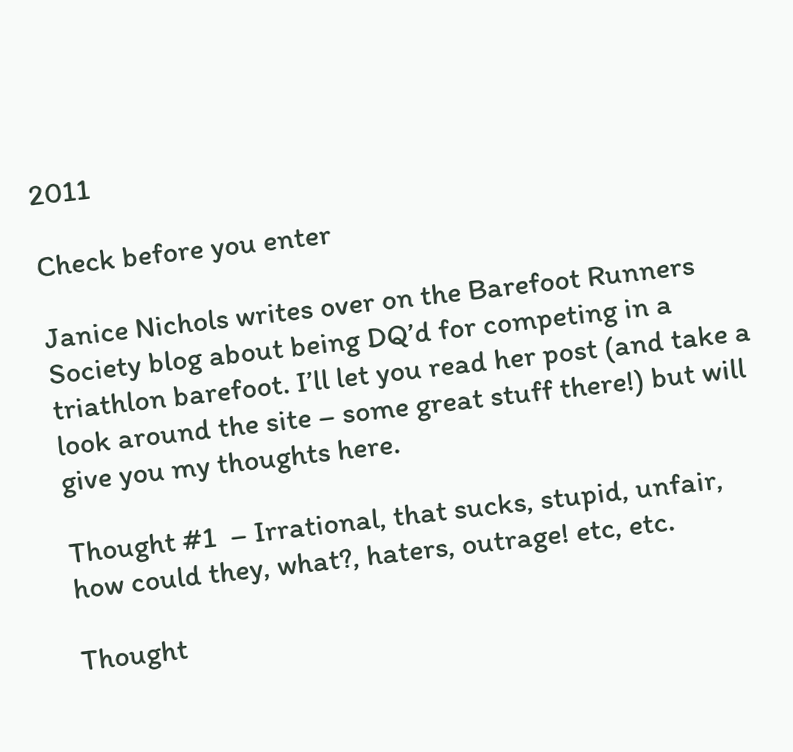2011

Check before you enter

Janice Nichols writes over on the Barefoot Runners Society blog about being DQ’d for competing in a triathlon barefoot. I’ll let you read her post (and take a look around the site – some great stuff there!) but will give you my thoughts here.

Thought #1  – Irrational, that sucks, stupid, unfair, how could they, what?, haters, outrage! etc, etc.

Thought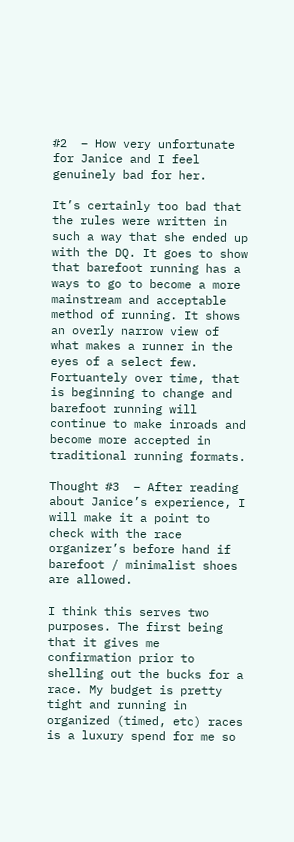#2  – How very unfortunate for Janice and I feel genuinely bad for her.

It’s certainly too bad that the rules were written in such a way that she ended up with the DQ. It goes to show that barefoot running has a ways to go to become a more mainstream and acceptable method of running. It shows an overly narrow view of what makes a runner in the eyes of a select few. Fortuantely over time, that is beginning to change and barefoot running will continue to make inroads and become more accepted in traditional running formats.

Thought #3  – After reading about Janice’s experience, I will make it a point to check with the race organizer’s before hand if barefoot / minimalist shoes are allowed.

I think this serves two purposes. The first being that it gives me confirmation prior to shelling out the bucks for a race. My budget is pretty tight and running in organized (timed, etc) races is a luxury spend for me so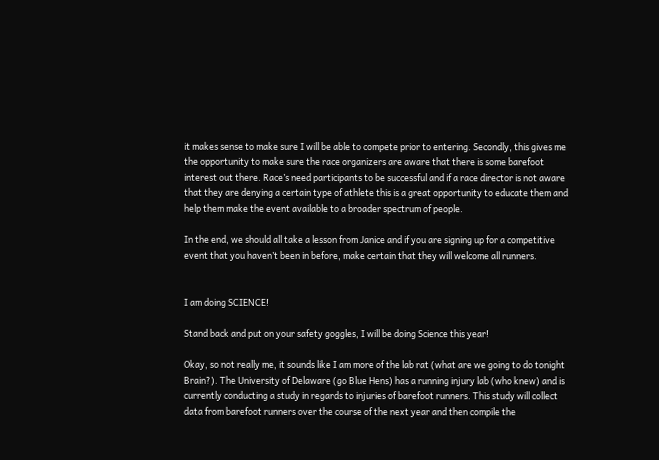it makes sense to make sure I will be able to compete prior to entering. Secondly, this gives me the opportunity to make sure the race organizers are aware that there is some barefoot interest out there. Race’s need participants to be successful and if a race director is not aware that they are denying a certain type of athlete this is a great opportunity to educate them and help them make the event available to a broader spectrum of people.

In the end, we should all take a lesson from Janice and if you are signing up for a competitive event that you haven’t been in before, make certain that they will welcome all runners.


I am doing SCIENCE!

Stand back and put on your safety goggles, I will be doing Science this year!

Okay, so not really me, it sounds like I am more of the lab rat (what are we going to do tonight Brain?). The University of Delaware (go Blue Hens) has a running injury lab (who knew) and is currently conducting a study in regards to injuries of barefoot runners. This study will collect data from barefoot runners over the course of the next year and then compile the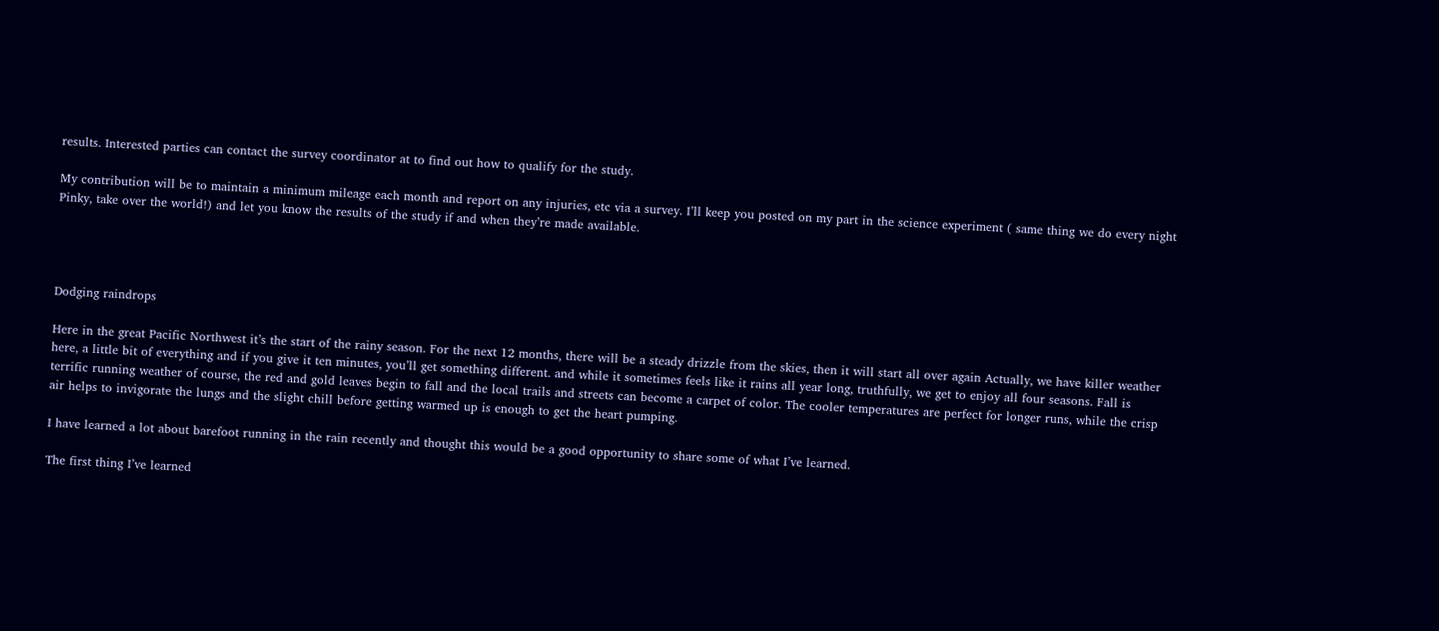results. Interested parties can contact the survey coordinator at to find out how to qualify for the study.

My contribution will be to maintain a minimum mileage each month and report on any injuries, etc via a survey. I’ll keep you posted on my part in the science experiment ( same thing we do every night Pinky, take over the world!) and let you know the results of the study if and when they’re made available.




Dodging raindrops

Here in the great Pacific Northwest it’s the start of the rainy season. For the next 12 months, there will be a steady drizzle from the skies, then it will start all over again Actually, we have killer weather here, a little bit of everything and if you give it ten minutes, you’ll get something different. and while it sometimes feels like it rains all year long, truthfully, we get to enjoy all four seasons. Fall is terrific running weather of course, the red and gold leaves begin to fall and the local trails and streets can become a carpet of color. The cooler temperatures are perfect for longer runs, while the crisp air helps to invigorate the lungs and the slight chill before getting warmed up is enough to get the heart pumping.

I have learned a lot about barefoot running in the rain recently and thought this would be a good opportunity to share some of what I’ve learned.

The first thing I’ve learned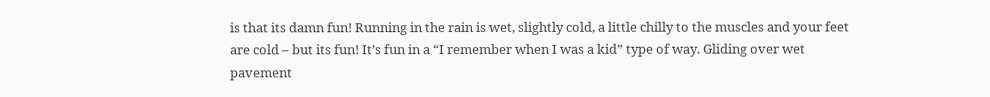is that its damn fun! Running in the rain is wet, slightly cold, a little chilly to the muscles and your feet are cold – but its fun! It’s fun in a “I remember when I was a kid” type of way. Gliding over wet pavement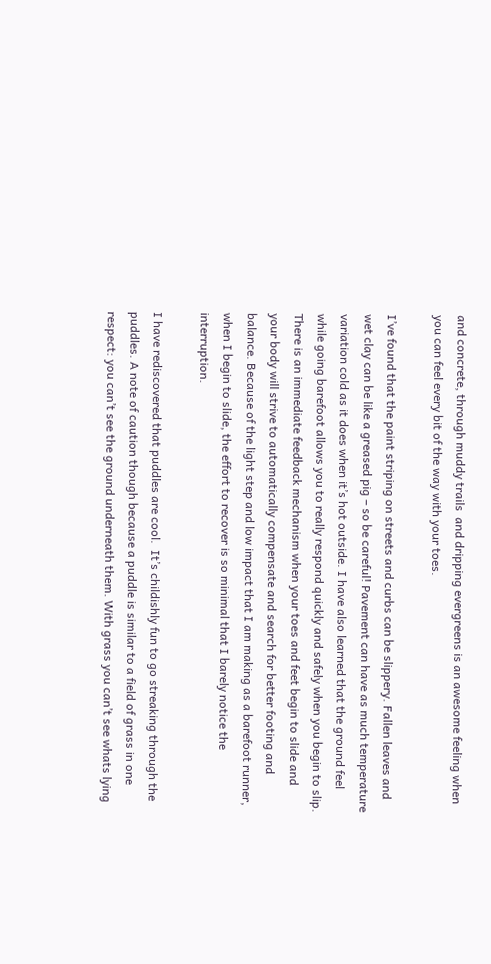and concrete, through muddy trails  and dripping evergreens is an awesome feeling when you can feel every bit of the way with your toes.

I’ve found that the paint striping on streets and curbs can be slippery. Fallen leaves and wet clay can be like a greased pig – so be careful! Pavement can have as much temperature variation cold as it does when it’s hot outside. I have also learned that the ground feel while going barefoot allows you to really respond quickly and safely when you begin to slip. There is an immediate feedback mechanism when your toes and feet begin to slide and your body will strive to automatically compensate and search for better footing and balance. Because of the light step and low impact that I am making as a barefoot runner, when I begin to slide, the effort to recover is so minimal that I barely notice the interruption.

I have rediscovered that puddles are cool.  It’s childishly fun to go streaking through the puddles. A note of caution though because a puddle is similar to a field of grass in one respect: you can’t see the ground underneath them. With grass you can’t see whats lying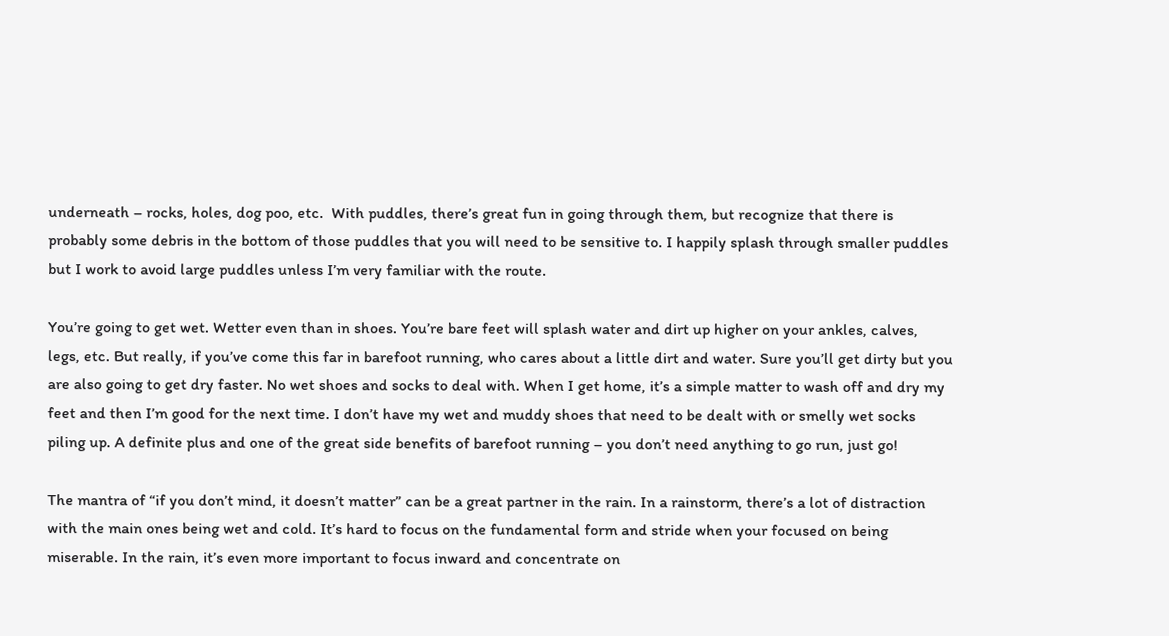underneath – rocks, holes, dog poo, etc.  With puddles, there’s great fun in going through them, but recognize that there is probably some debris in the bottom of those puddles that you will need to be sensitive to. I happily splash through smaller puddles but I work to avoid large puddles unless I’m very familiar with the route.

You’re going to get wet. Wetter even than in shoes. You’re bare feet will splash water and dirt up higher on your ankles, calves, legs, etc. But really, if you’ve come this far in barefoot running, who cares about a little dirt and water. Sure you’ll get dirty but you are also going to get dry faster. No wet shoes and socks to deal with. When I get home, it’s a simple matter to wash off and dry my feet and then I’m good for the next time. I don’t have my wet and muddy shoes that need to be dealt with or smelly wet socks piling up. A definite plus and one of the great side benefits of barefoot running – you don’t need anything to go run, just go!

The mantra of “if you don’t mind, it doesn’t matter” can be a great partner in the rain. In a rainstorm, there’s a lot of distraction with the main ones being wet and cold. It’s hard to focus on the fundamental form and stride when your focused on being miserable. In the rain, it’s even more important to focus inward and concentrate on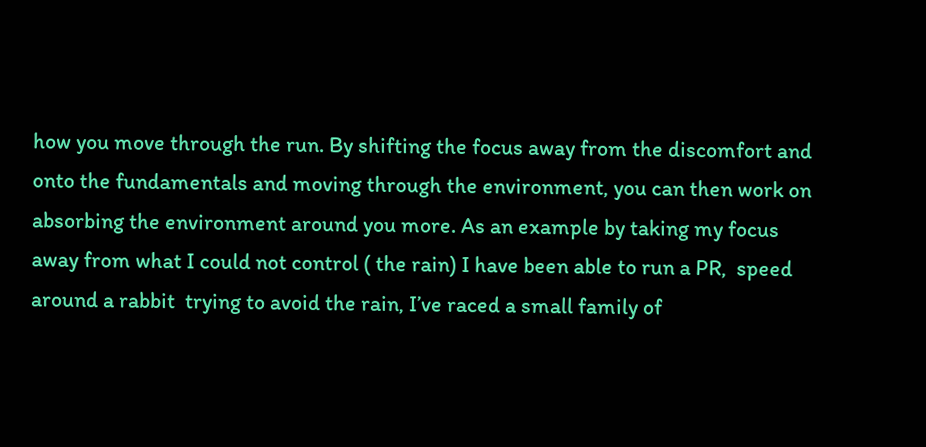how you move through the run. By shifting the focus away from the discomfort and onto the fundamentals and moving through the environment, you can then work on absorbing the environment around you more. As an example by taking my focus away from what I could not control ( the rain) I have been able to run a PR,  speed around a rabbit  trying to avoid the rain, I’ve raced a small family of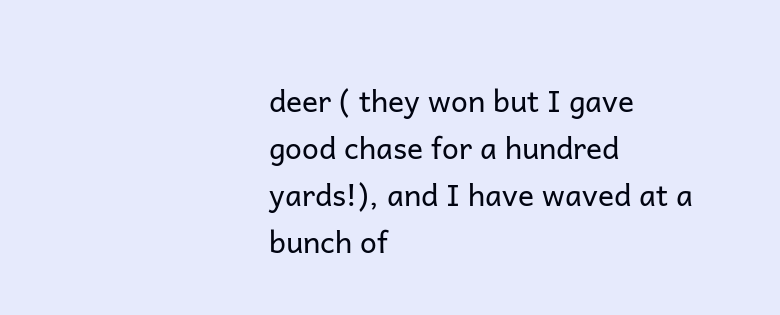deer ( they won but I gave good chase for a hundred yards!), and I have waved at a bunch of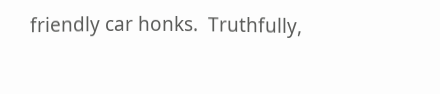friendly car honks.  Truthfully,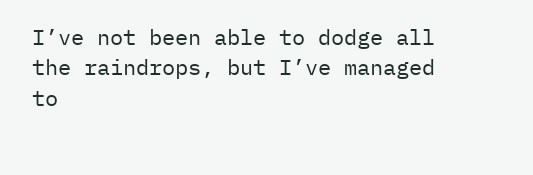I’ve not been able to dodge all the raindrops, but I’ve managed to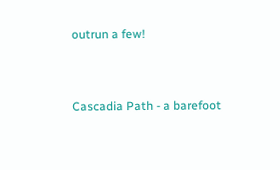outrun a few!


Cascadia Path - a barefoot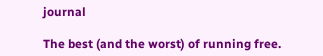journal

The best (and the worst) of running free.